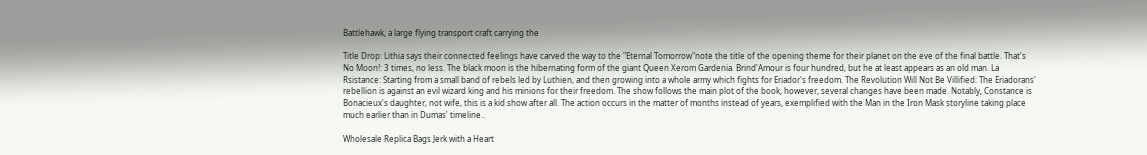Battlehawk, a large flying transport craft carrying the

Title Drop: Lithia says their connected feelings have carved the way to the "Eternal Tomorrow"note the title of the opening theme for their planet on the eve of the final battle. That's No Moon!: 3 times, no less. The black moon is the hibernating form of the giant Queen Xerom Gardenia. Brind'Amour is four hundred, but he at least appears as an old man. La Rsistance: Starting from a small band of rebels led by Luthien, and then growing into a whole army which fights for Eriador's freedom. The Revolution Will Not Be Villified: The Eriadorans' rebellion is against an evil wizard king and his minions for their freedom. The show follows the main plot of the book, however, several changes have been made. Notably, Constance is Bonacieux's daughter, not wife, this is a kid show after all. The action occurs in the matter of months instead of years, exemplified with the Man in the Iron Mask storyline taking place much earlier than in Dumas' timeline..

Wholesale Replica Bags Jerk with a Heart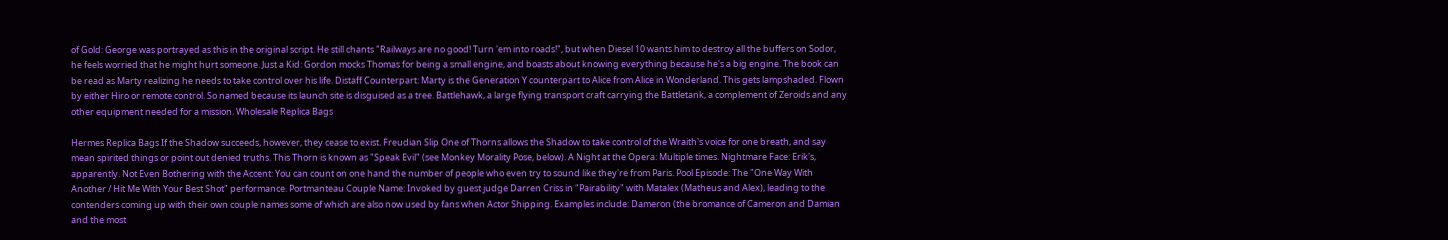of Gold: George was portrayed as this in the original script. He still chants "Railways are no good! Turn 'em into roads!", but when Diesel 10 wants him to destroy all the buffers on Sodor, he feels worried that he might hurt someone. Just a Kid: Gordon mocks Thomas for being a small engine, and boasts about knowing everything because he's a big engine. The book can be read as Marty realizing he needs to take control over his life. Distaff Counterpart: Marty is the Generation Y counterpart to Alice from Alice in Wonderland. This gets lampshaded. Flown by either Hiro or remote control. So named because its launch site is disguised as a tree. Battlehawk, a large flying transport craft carrying the Battletank, a complement of Zeroids and any other equipment needed for a mission. Wholesale Replica Bags

Hermes Replica Bags If the Shadow succeeds, however, they cease to exist. Freudian Slip One of Thorns allows the Shadow to take control of the Wraith's voice for one breath, and say mean spirited things or point out denied truths. This Thorn is known as "Speak Evil" (see Monkey Morality Pose, below). A Night at the Opera: Multiple times. Nightmare Face: Erik's, apparently. Not Even Bothering with the Accent: You can count on one hand the number of people who even try to sound like they're from Paris. Pool Episode: The "One Way With Another / Hit Me With Your Best Shot" performance. Portmanteau Couple Name: Invoked by guest judge Darren Criss in "Pairability" with Matalex (Matheus and Alex), leading to the contenders coming up with their own couple names some of which are also now used by fans when Actor Shipping. Examples include: Dameron (the bromance of Cameron and Damian and the most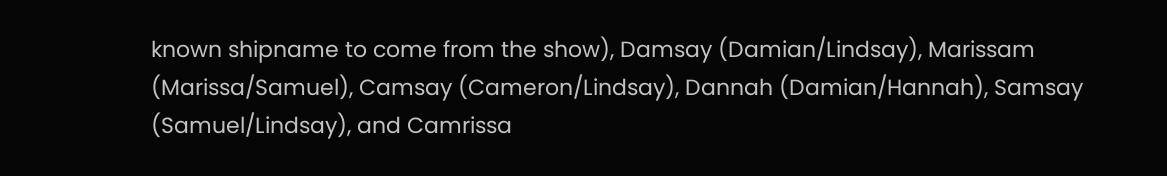known shipname to come from the show), Damsay (Damian/Lindsay), Marissam (Marissa/Samuel), Camsay (Cameron/Lindsay), Dannah (Damian/Hannah), Samsay (Samuel/Lindsay), and Camrissa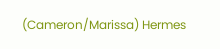(Cameron/Marissa) Hermes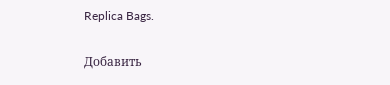Replica Bags.

Добавить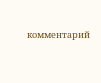комментарий